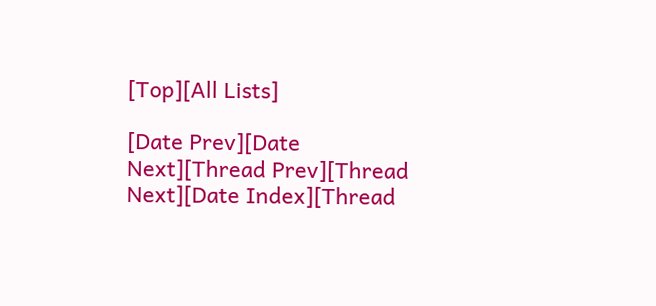[Top][All Lists]

[Date Prev][Date Next][Thread Prev][Thread Next][Date Index][Thread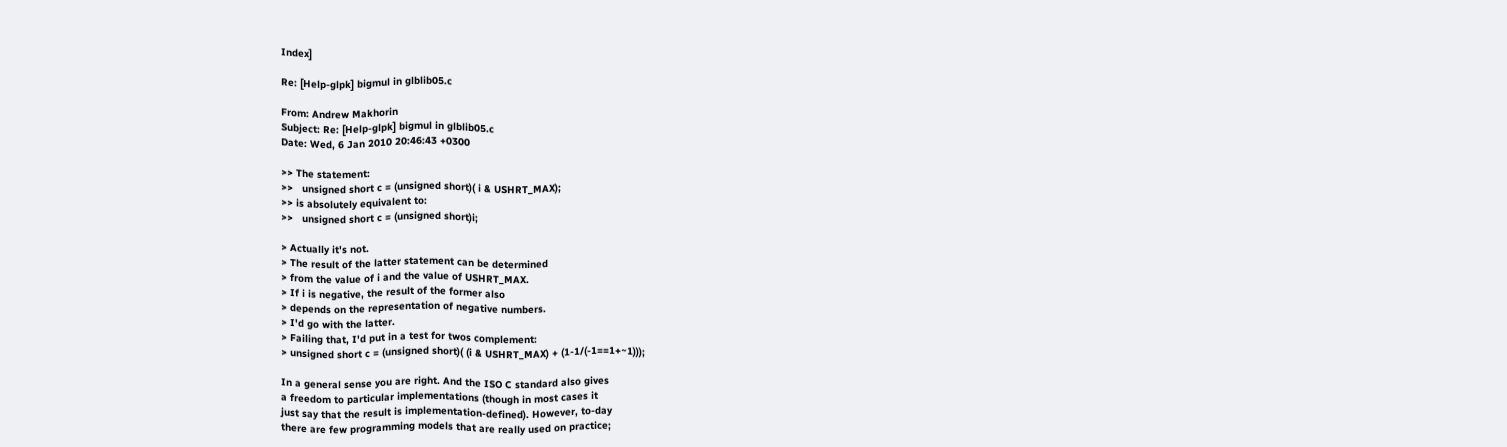Index]

Re: [Help-glpk] bigmul in glblib05.c

From: Andrew Makhorin
Subject: Re: [Help-glpk] bigmul in glblib05.c
Date: Wed, 6 Jan 2010 20:46:43 +0300

>> The statement:
>>   unsigned short c = (unsigned short)( i & USHRT_MAX);
>> is absolutely equivalent to:
>>   unsigned short c = (unsigned short)i;

> Actually it's not.
> The result of the latter statement can be determined
> from the value of i and the value of USHRT_MAX.
> If i is negative, the result of the former also
> depends on the representation of negative numbers.
> I'd go with the latter.
> Failing that, I'd put in a test for twos complement:
> unsigned short c = (unsigned short)( (i & USHRT_MAX) + (1-1/(-1==1+~1)));

In a general sense you are right. And the ISO C standard also gives
a freedom to particular implementations (though in most cases it
just say that the result is implementation-defined). However, to-day
there are few programming models that are really used on practice;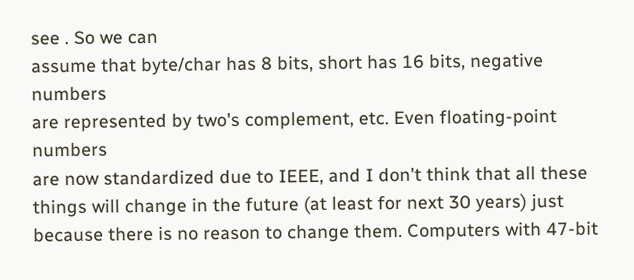see . So we can
assume that byte/char has 8 bits, short has 16 bits, negative numbers
are represented by two's complement, etc. Even floating-point numbers
are now standardized due to IEEE, and I don't think that all these
things will change in the future (at least for next 30 years) just
because there is no reason to change them. Computers with 47-bit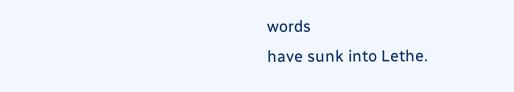words
have sunk into Lethe.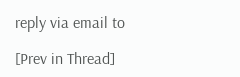reply via email to

[Prev in Thread]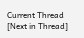Current Thread [Next in Thread]